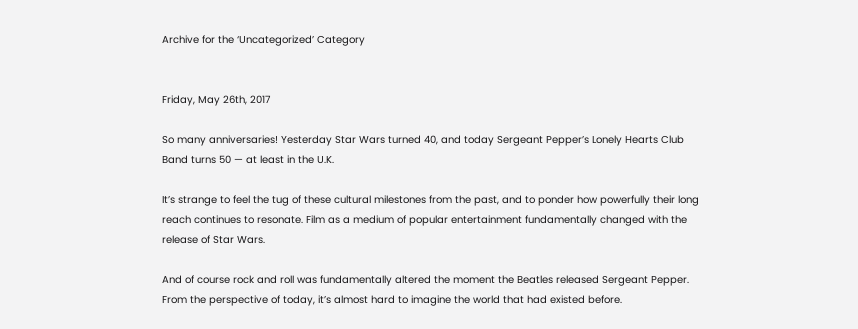Archive for the ‘Uncategorized’ Category


Friday, May 26th, 2017

So many anniversaries! Yesterday Star Wars turned 40, and today Sergeant Pepper’s Lonely Hearts Club Band turns 50 — at least in the U.K.

It’s strange to feel the tug of these cultural milestones from the past, and to ponder how powerfully their long reach continues to resonate. Film as a medium of popular entertainment fundamentally changed with the release of Star Wars.

And of course rock and roll was fundamentally altered the moment the Beatles released Sergeant Pepper. From the perspective of today, it’s almost hard to imagine the world that had existed before.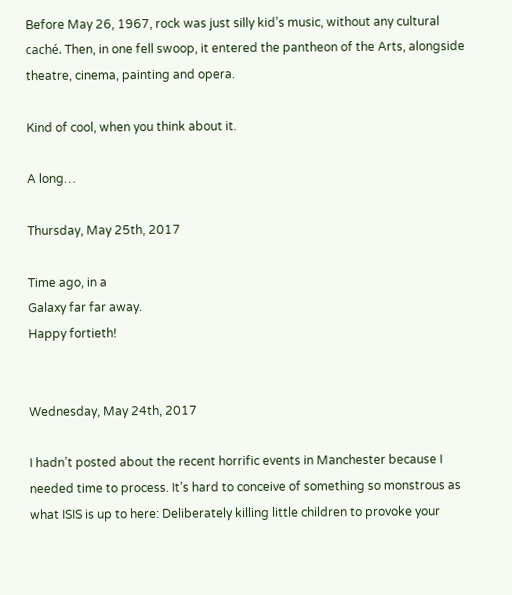Before May 26, 1967, rock was just silly kid’s music, without any cultural caché. Then, in one fell swoop, it entered the pantheon of the Arts, alongside theatre, cinema, painting and opera.

Kind of cool, when you think about it.

A long…

Thursday, May 25th, 2017

Time ago, in a
Galaxy far far away.
Happy fortieth!


Wednesday, May 24th, 2017

I hadn’t posted about the recent horrific events in Manchester because I needed time to process. It’s hard to conceive of something so monstrous as what ISIS is up to here: Deliberately killing little children to provoke your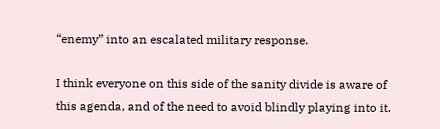“enemy” into an escalated military response.

I think everyone on this side of the sanity divide is aware of this agenda, and of the need to avoid blindly playing into it.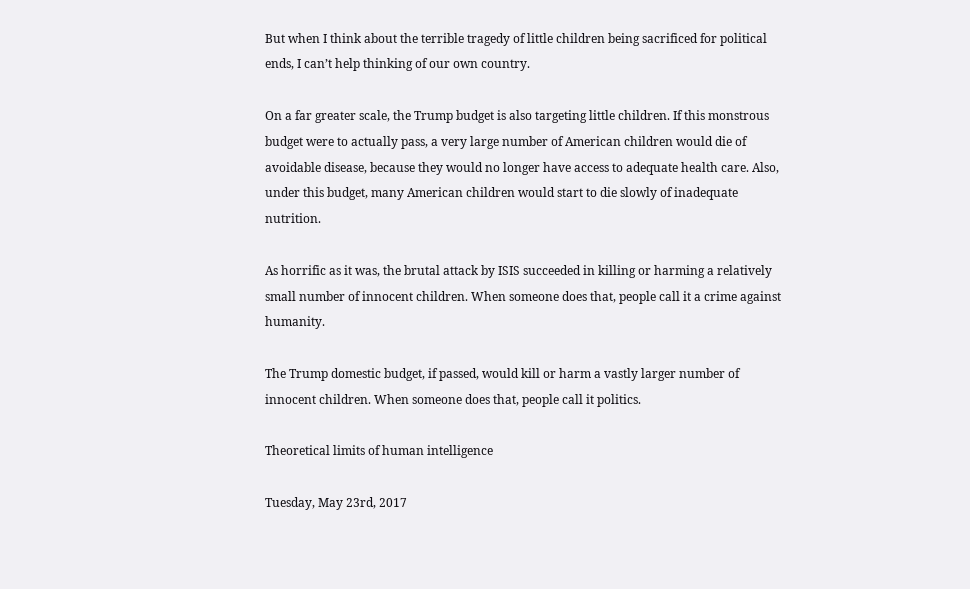But when I think about the terrible tragedy of little children being sacrificed for political ends, I can’t help thinking of our own country.

On a far greater scale, the Trump budget is also targeting little children. If this monstrous budget were to actually pass, a very large number of American children would die of avoidable disease, because they would no longer have access to adequate health care. Also, under this budget, many American children would start to die slowly of inadequate nutrition.

As horrific as it was, the brutal attack by ISIS succeeded in killing or harming a relatively small number of innocent children. When someone does that, people call it a crime against humanity.

The Trump domestic budget, if passed, would kill or harm a vastly larger number of innocent children. When someone does that, people call it politics.

Theoretical limits of human intelligence

Tuesday, May 23rd, 2017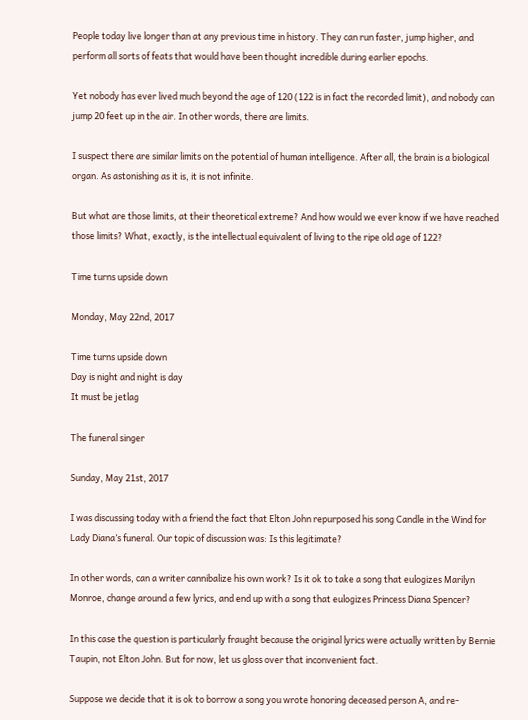People today live longer than at any previous time in history. They can run faster, jump higher, and perform all sorts of feats that would have been thought incredible during earlier epochs.

Yet nobody has ever lived much beyond the age of 120 (122 is in fact the recorded limit), and nobody can jump 20 feet up in the air. In other words, there are limits.

I suspect there are similar limits on the potential of human intelligence. After all, the brain is a biological organ. As astonishing as it is, it is not infinite.

But what are those limits, at their theoretical extreme? And how would we ever know if we have reached those limits? What, exactly, is the intellectual equivalent of living to the ripe old age of 122?

Time turns upside down

Monday, May 22nd, 2017

Time turns upside down
Day is night and night is day
It must be jetlag

The funeral singer

Sunday, May 21st, 2017

I was discussing today with a friend the fact that Elton John repurposed his song Candle in the Wind for Lady Diana’s funeral. Our topic of discussion was: Is this legitimate?

In other words, can a writer cannibalize his own work? Is it ok to take a song that eulogizes Marilyn Monroe, change around a few lyrics, and end up with a song that eulogizes Princess Diana Spencer?

In this case the question is particularly fraught because the original lyrics were actually written by Bernie Taupin, not Elton John. But for now, let us gloss over that inconvenient fact.

Suppose we decide that it is ok to borrow a song you wrote honoring deceased person A, and re-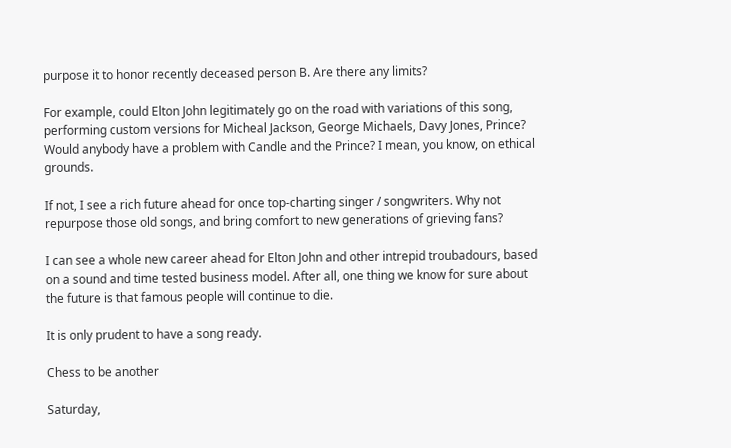purpose it to honor recently deceased person B. Are there any limits?

For example, could Elton John legitimately go on the road with variations of this song, performing custom versions for Micheal Jackson, George Michaels, Davy Jones, Prince? Would anybody have a problem with Candle and the Prince? I mean, you know, on ethical grounds.

If not, I see a rich future ahead for once top-charting singer / songwriters. Why not repurpose those old songs, and bring comfort to new generations of grieving fans?

I can see a whole new career ahead for Elton John and other intrepid troubadours, based on a sound and time tested business model. After all, one thing we know for sure about the future is that famous people will continue to die.

It is only prudent to have a song ready.

Chess to be another

Saturday,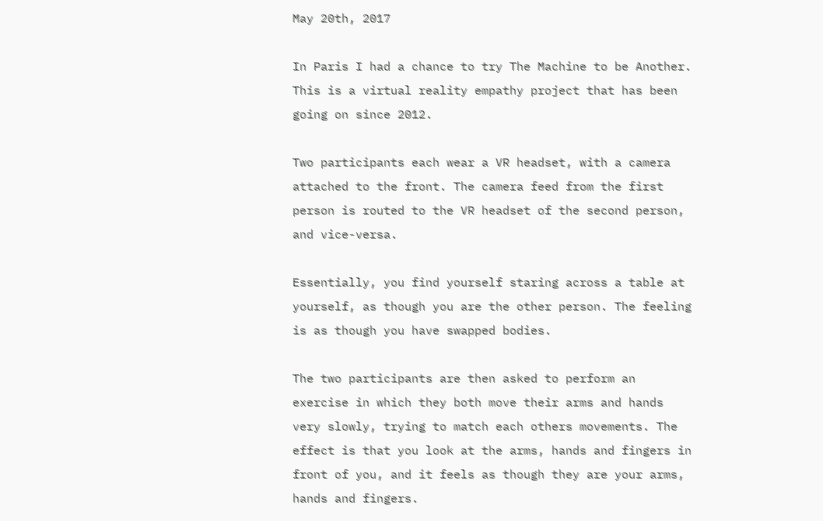May 20th, 2017

In Paris I had a chance to try The Machine to be Another. This is a virtual reality empathy project that has been going on since 2012.

Two participants each wear a VR headset, with a camera attached to the front. The camera feed from the first person is routed to the VR headset of the second person, and vice-versa.

Essentially, you find yourself staring across a table at yourself, as though you are the other person. The feeling is as though you have swapped bodies.

The two participants are then asked to perform an exercise in which they both move their arms and hands very slowly, trying to match each others movements. The effect is that you look at the arms, hands and fingers in front of you, and it feels as though they are your arms, hands and fingers.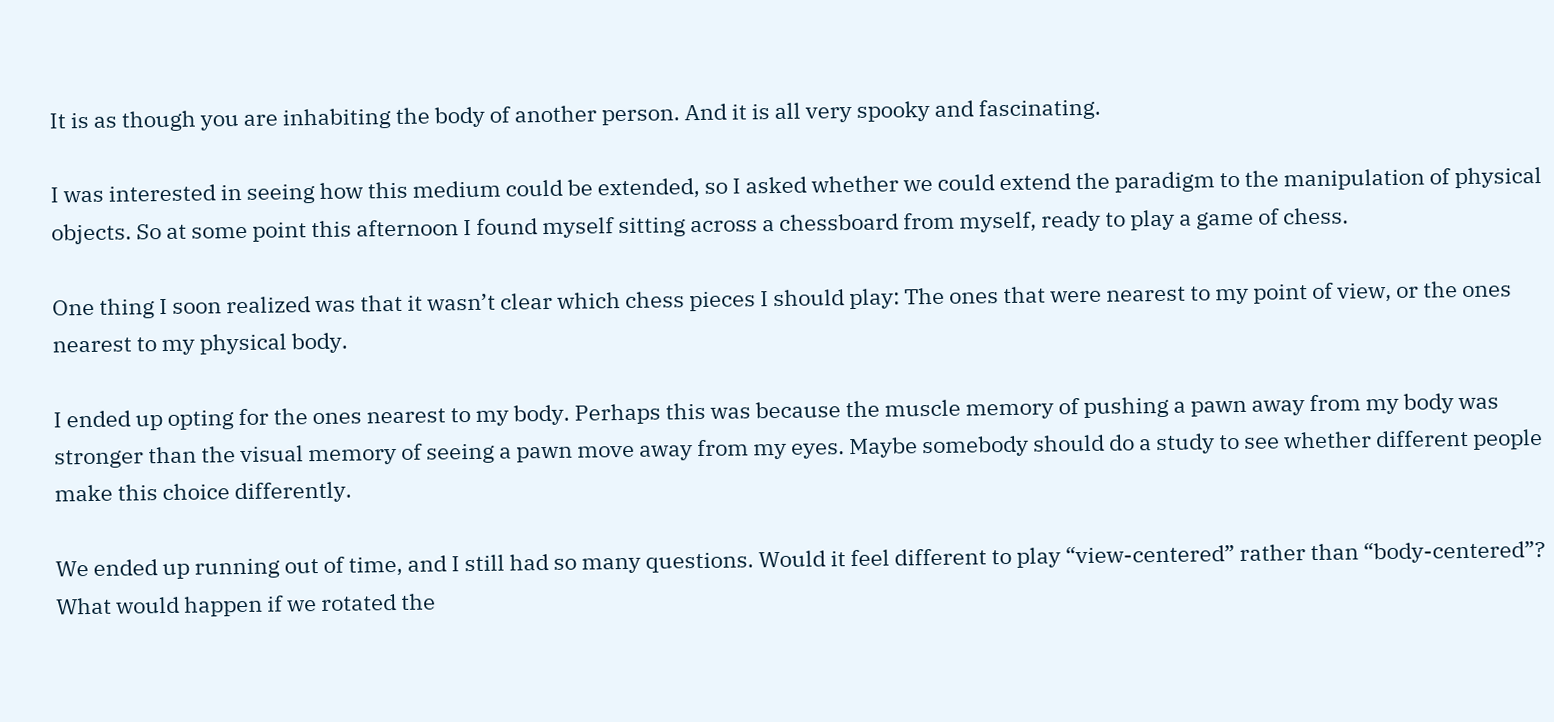It is as though you are inhabiting the body of another person. And it is all very spooky and fascinating.

I was interested in seeing how this medium could be extended, so I asked whether we could extend the paradigm to the manipulation of physical objects. So at some point this afternoon I found myself sitting across a chessboard from myself, ready to play a game of chess.

One thing I soon realized was that it wasn’t clear which chess pieces I should play: The ones that were nearest to my point of view, or the ones nearest to my physical body.

I ended up opting for the ones nearest to my body. Perhaps this was because the muscle memory of pushing a pawn away from my body was stronger than the visual memory of seeing a pawn move away from my eyes. Maybe somebody should do a study to see whether different people make this choice differently.

We ended up running out of time, and I still had so many questions. Would it feel different to play “view-centered” rather than “body-centered”? What would happen if we rotated the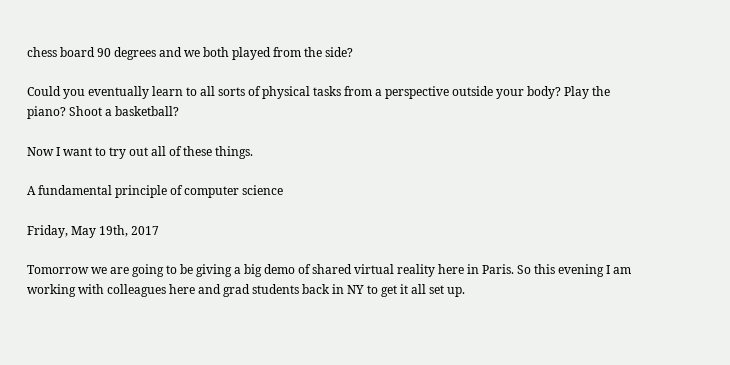chess board 90 degrees and we both played from the side?

Could you eventually learn to all sorts of physical tasks from a perspective outside your body? Play the piano? Shoot a basketball?

Now I want to try out all of these things.

A fundamental principle of computer science

Friday, May 19th, 2017

Tomorrow we are going to be giving a big demo of shared virtual reality here in Paris. So this evening I am working with colleagues here and grad students back in NY to get it all set up.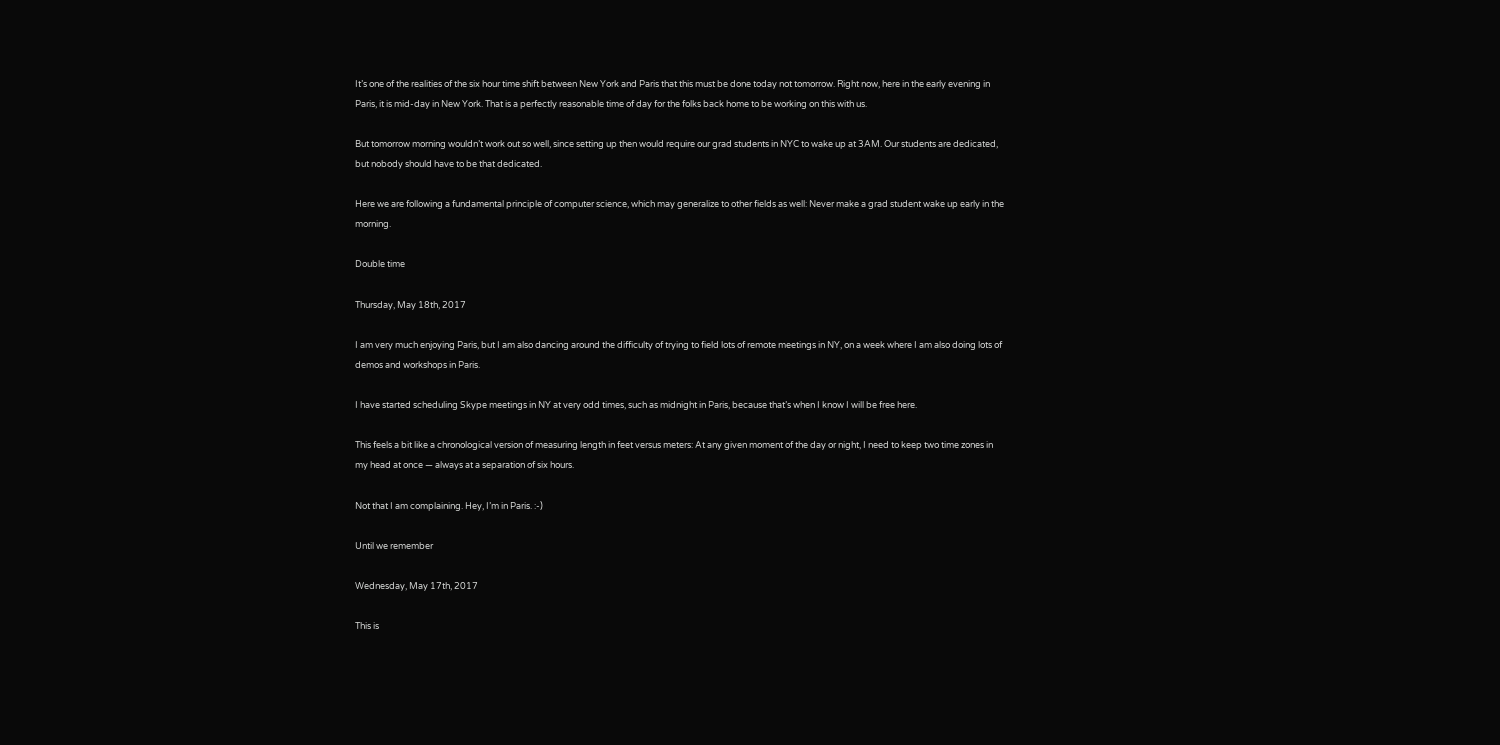It’s one of the realities of the six hour time shift between New York and Paris that this must be done today not tomorrow. Right now, here in the early evening in Paris, it is mid-day in New York. That is a perfectly reasonable time of day for the folks back home to be working on this with us.

But tomorrow morning wouldn’t work out so well, since setting up then would require our grad students in NYC to wake up at 3AM. Our students are dedicated, but nobody should have to be that dedicated.

Here we are following a fundamental principle of computer science, which may generalize to other fields as well: Never make a grad student wake up early in the morning.

Double time

Thursday, May 18th, 2017

I am very much enjoying Paris, but I am also dancing around the difficulty of trying to field lots of remote meetings in NY, on a week where I am also doing lots of demos and workshops in Paris.

I have started scheduling Skype meetings in NY at very odd times, such as midnight in Paris, because that’s when I know I will be free here.

This feels a bit like a chronological version of measuring length in feet versus meters: At any given moment of the day or night, I need to keep two time zones in my head at once — always at a separation of six hours.

Not that I am complaining. Hey, I’m in Paris. :-)

Until we remember

Wednesday, May 17th, 2017

This is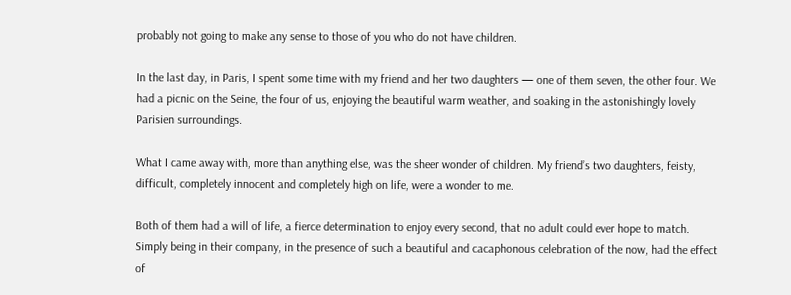probably not going to make any sense to those of you who do not have children.

In the last day, in Paris, I spent some time with my friend and her two daughters — one of them seven, the other four. We had a picnic on the Seine, the four of us, enjoying the beautiful warm weather, and soaking in the astonishingly lovely Parisien surroundings.

What I came away with, more than anything else, was the sheer wonder of children. My friend’s two daughters, feisty, difficult, completely innocent and completely high on life, were a wonder to me.

Both of them had a will of life, a fierce determination to enjoy every second, that no adult could ever hope to match. Simply being in their company, in the presence of such a beautiful and cacaphonous celebration of the now, had the effect of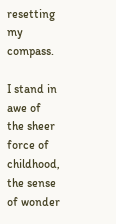resetting my compass.

I stand in awe of the sheer force of childhood, the sense of wonder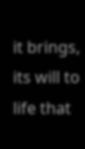it brings, its will to life that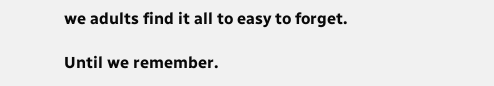we adults find it all to easy to forget.

Until we remember.